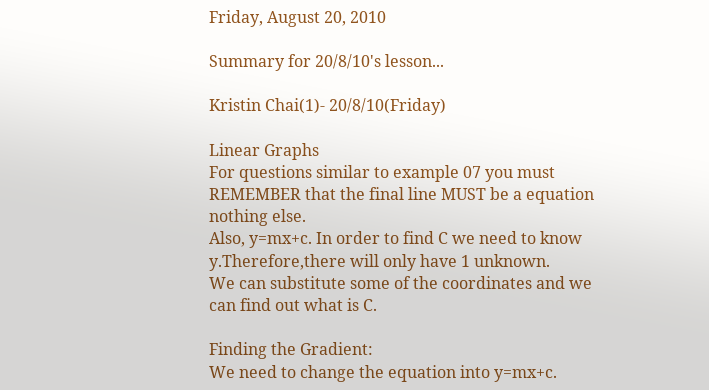Friday, August 20, 2010

Summary for 20/8/10's lesson...

Kristin Chai(1)- 20/8/10(Friday)

Linear Graphs
For questions similar to example 07 you must REMEMBER that the final line MUST be a equation nothing else.
Also, y=mx+c. In order to find C we need to know y.Therefore,there will only have 1 unknown.
We can substitute some of the coordinates and we can find out what is C.

Finding the Gradient:
We need to change the equation into y=mx+c.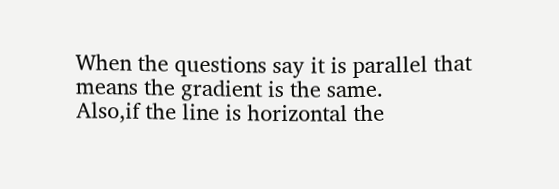When the questions say it is parallel that means the gradient is the same.
Also,if the line is horizontal the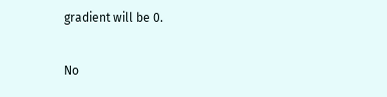gradient will be 0.

No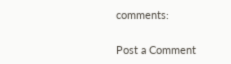comments:

Post a Comment